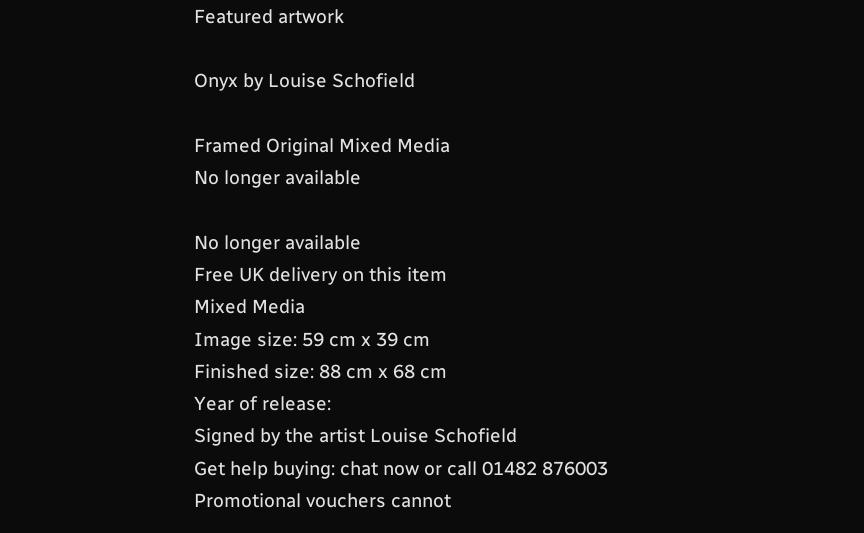Featured artwork

Onyx by Louise Schofield

Framed Original Mixed Media
No longer available

No longer available
Free UK delivery on this item
Mixed Media
Image size: 59 cm x 39 cm
Finished size: 88 cm x 68 cm
Year of release:
Signed by the artist Louise Schofield
Get help buying: chat now or call 01482 876003
Promotional vouchers cannot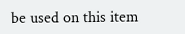be used on this item